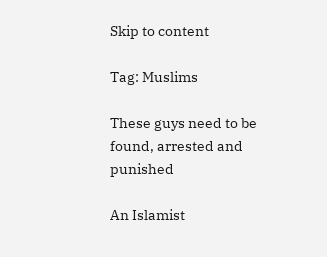Skip to content

Tag: Muslims

These guys need to be found, arrested and punished

An Islamist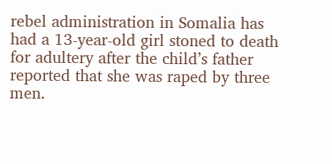rebel administration in Somalia has had a 13-year-old girl stoned to death for adultery after the child’s father reported that she was raped by three men.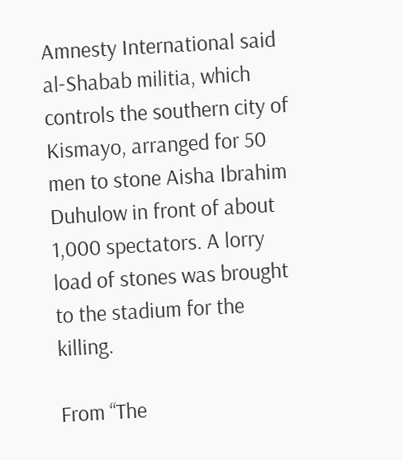Amnesty International said al-Shabab militia, which controls the southern city of Kismayo, arranged for 50 men to stone Aisha Ibrahim Duhulow in front of about 1,000 spectators. A lorry load of stones was brought to the stadium for the killing.

From “The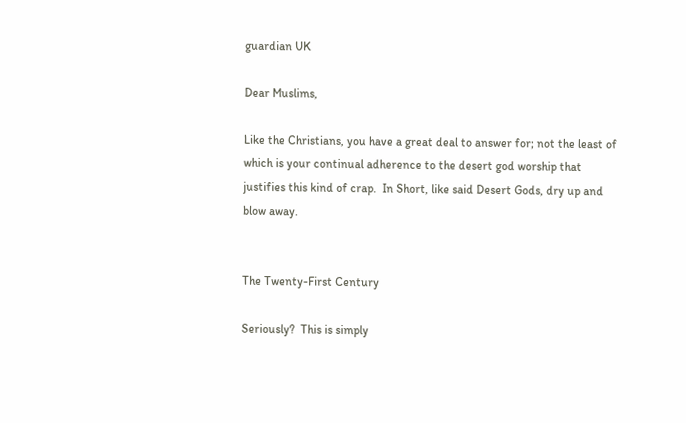guardian UK

Dear Muslims,

Like the Christians, you have a great deal to answer for; not the least of which is your continual adherence to the desert god worship that justifies this kind of crap.  In Short, like said Desert Gods, dry up and blow away.


The Twenty-First Century

Seriously?  This is simply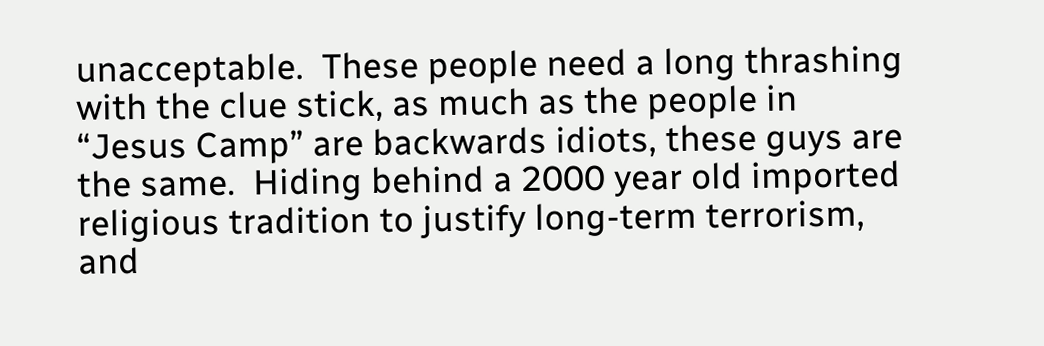unacceptable.  These people need a long thrashing with the clue stick, as much as the people in “Jesus Camp” are backwards idiots, these guys are the same.  Hiding behind a 2000 year old imported religious tradition to justify long-term terrorism, and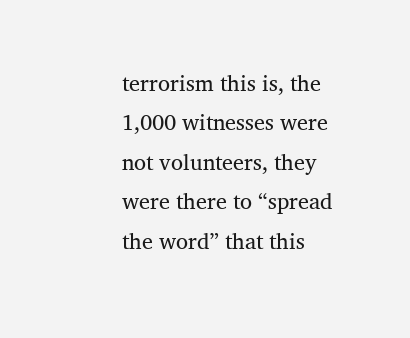terrorism this is, the 1,000 witnesses were not volunteers, they were there to “spread the word” that this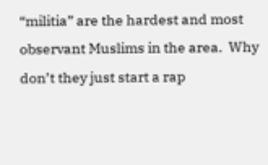“militia” are the hardest and most observant Muslims in the area.  Why don’t they just start a rap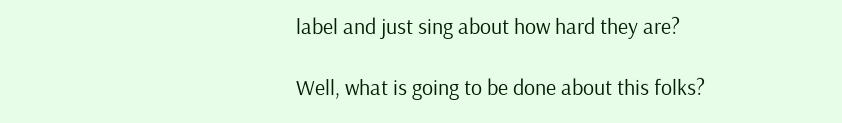label and just sing about how hard they are?

Well, what is going to be done about this folks?